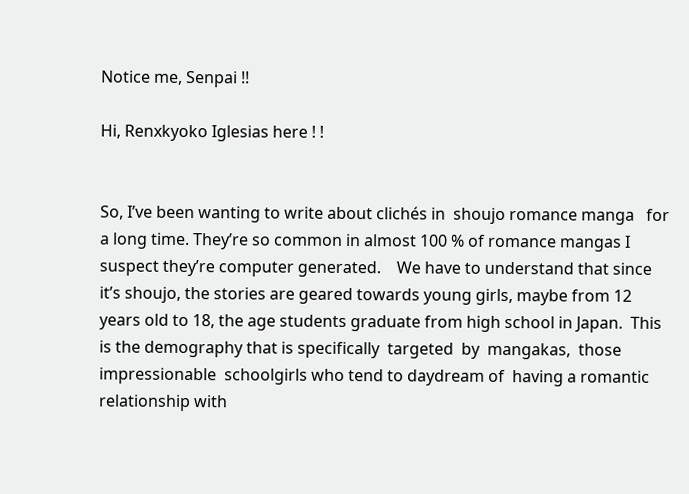Notice me, Senpai !!

Hi, Renxkyoko Iglesias here ! !


So, I’ve been wanting to write about clichés in  shoujo romance manga   for a long time. They’re so common in almost 100 % of romance mangas I suspect they’re computer generated.    We have to understand that since it’s shoujo, the stories are geared towards young girls, maybe from 12 years old to 18, the age students graduate from high school in Japan.  This is the demography that is specifically  targeted  by  mangakas,  those impressionable  schoolgirls who tend to daydream of  having a romantic relationship with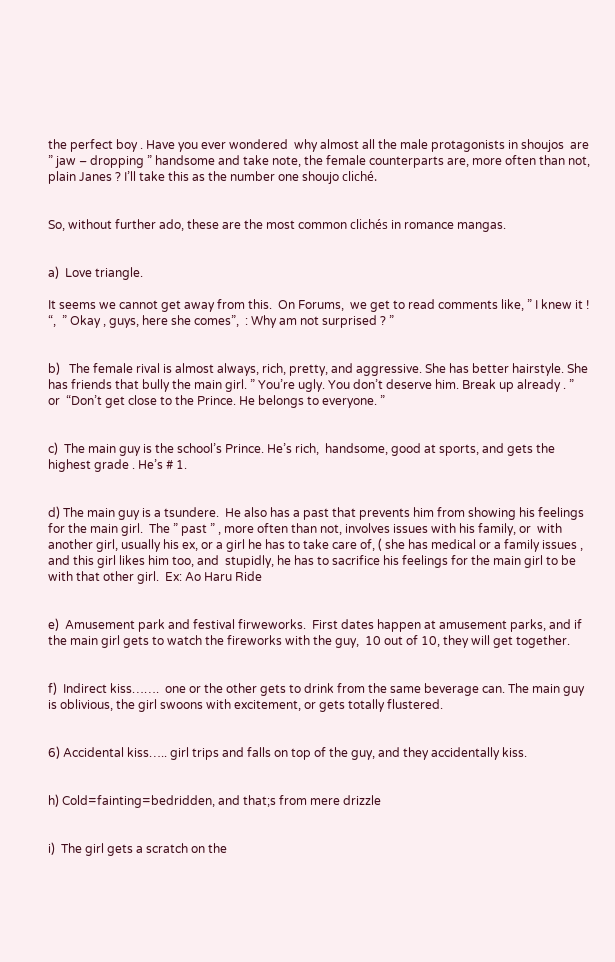the perfect boy . Have you ever wondered  why almost all the male protagonists in shoujos  are ” jaw – dropping ” handsome and take note, the female counterparts are, more often than not, plain Janes ? I’ll take this as the number one shoujo cliché.


So, without further ado, these are the most common clichés in romance mangas.


a)  Love triangle.

It seems we cannot get away from this.  On Forums,  we get to read comments like, ” I knew it ! “,  ” Okay , guys, here she comes”,  : Why am not surprised ? ”


b)   The female rival is almost always, rich, pretty, and aggressive. She has better hairstyle. She has friends that bully the main girl. ” You’re ugly. You don’t deserve him. Break up already . ”  or  “Don’t get close to the Prince. He belongs to everyone. ”


c)  The main guy is the school’s Prince. He’s rich,  handsome, good at sports, and gets the highest grade . He’s # 1.


d) The main guy is a tsundere.  He also has a past that prevents him from showing his feelings for the main girl.  The ” past ” , more often than not, involves issues with his family, or  with another girl, usually his ex, or a girl he has to take care of, ( she has medical or a family issues , and this girl likes him too, and  stupidly, he has to sacrifice his feelings for the main girl to be with that other girl.  Ex: Ao Haru Ride


e)  Amusement park and festival firweworks.  First dates happen at amusement parks, and if the main girl gets to watch the fireworks with the guy,  10 out of 10, they will get together.


f)  Indirect kiss…….  one or the other gets to drink from the same beverage can. The main guy is oblivious, the girl swoons with excitement, or gets totally flustered.


6) Accidental kiss….. girl trips and falls on top of the guy, and they accidentally kiss.


h) Cold=fainting=bedridden, and that;s from mere drizzle


i)  The girl gets a scratch on the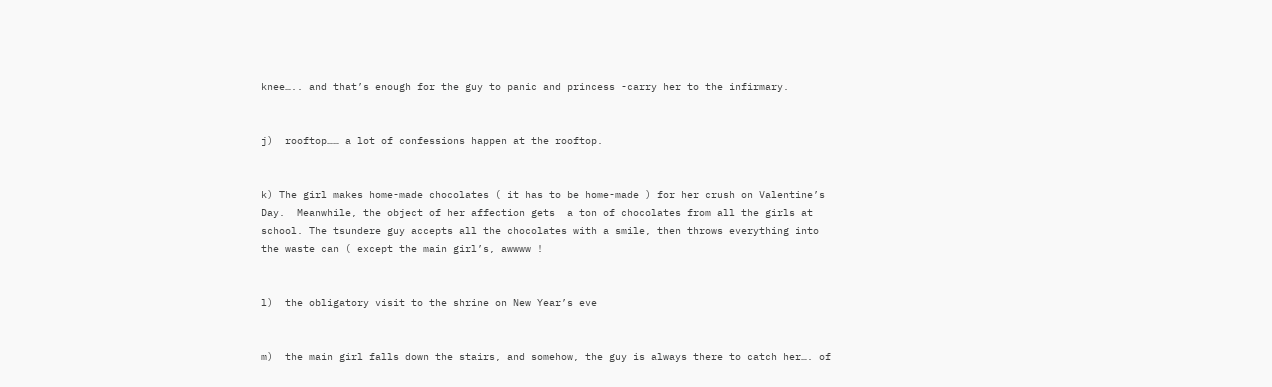knee….. and that’s enough for the guy to panic and princess -carry her to the infirmary.


j)  rooftop…… a lot of confessions happen at the rooftop.


k) The girl makes home-made chocolates ( it has to be home-made ) for her crush on Valentine’s Day.  Meanwhile, the object of her affection gets  a ton of chocolates from all the girls at school. The tsundere guy accepts all the chocolates with a smile, then throws everything into the waste can ( except the main girl’s, awwww !


l)  the obligatory visit to the shrine on New Year’s eve


m)  the main girl falls down the stairs, and somehow, the guy is always there to catch her…. of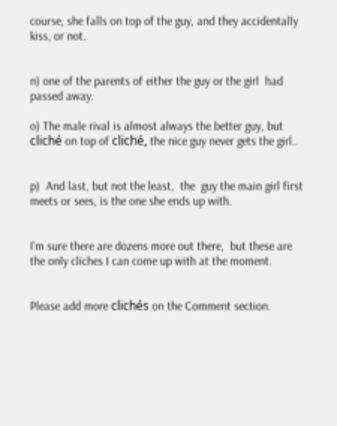course, she falls on top of the guy, and they accidentally kiss, or not.


n) one of the parents of either the guy or the girl  had passed away.

o) The male rival is almost always the better guy, but cliché on top of cliché, the nice guy never gets the girl..


p)  And last, but not the least,  the  guy the main girl first meets or sees, is the one she ends up with.


I’m sure there are dozens more out there,  but these are the only cliches I can come up with at the moment.


Please add more clichés on the Comment section.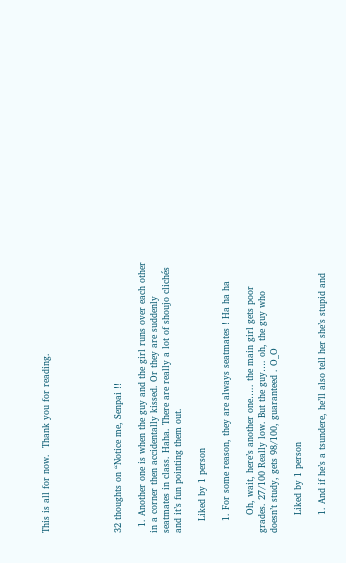This is all for now.  Thank you for reading.





32 thoughts on “Notice me, Senpai !!

  1. Another one is when the guy and the girl runs over each other in a corner then accidentally kissed. Or they are suddenly seatmates in class. Haha. There are really a lot of shoujo clichés and it’s fun pointing them out.

    Liked by 1 person

    1. For some reason, they are always seatmates ! Ha ha ha

      Oh, wait, here’s another one….. the main girl gets poor grades. 27/100 Really low. But the guy…. oh, the guy who doesn’t study, gets 98/100, guaranteed . O_O

      Liked by 1 person

      1. And if he’s a tsundere, he’ll also tell her she’s stupid and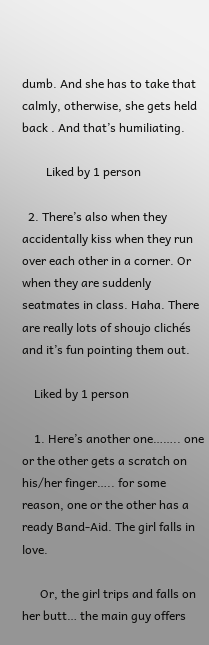dumb. And she has to take that calmly, otherwise, she gets held back . And that’s humiliating.

        Liked by 1 person

  2. There’s also when they accidentally kiss when they run over each other in a corner. Or when they are suddenly seatmates in class. Haha. There are really lots of shoujo clichés and it’s fun pointing them out.

    Liked by 1 person

    1. Here’s another one…….. one or the other gets a scratch on his/her finger….. for some reason, one or the other has a ready Band-Aid. The girl falls in love.

      Or, the girl trips and falls on her butt… the main guy offers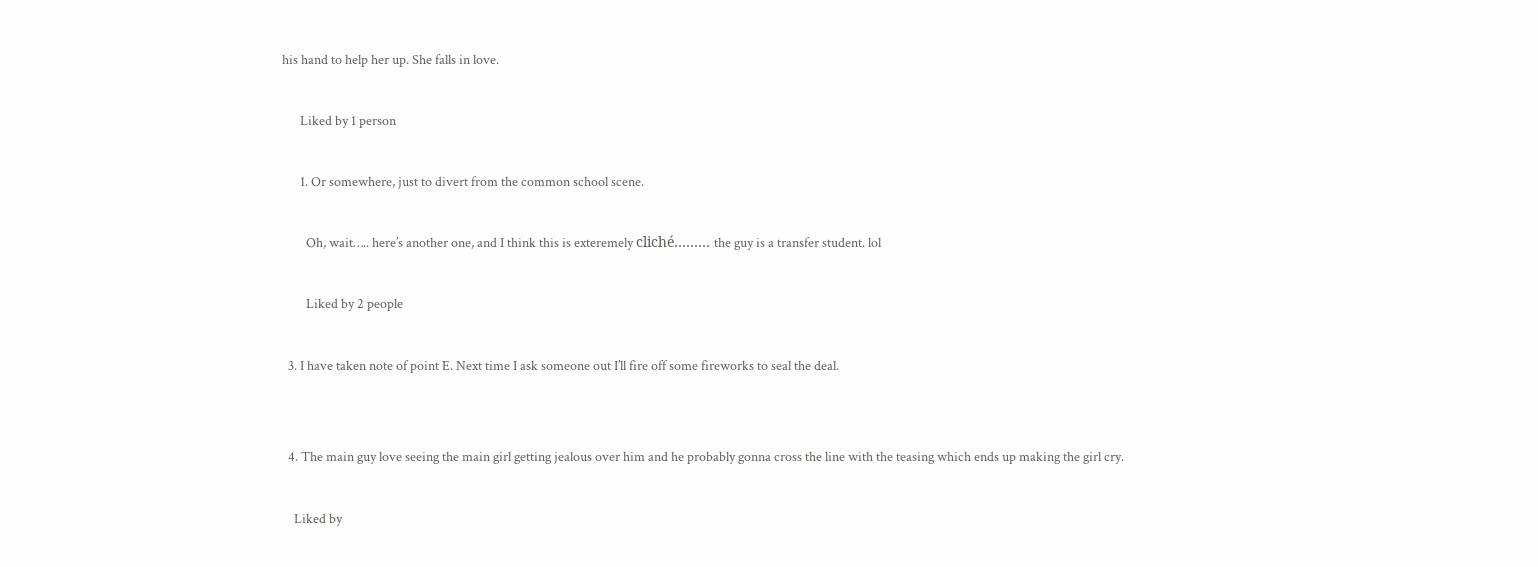his hand to help her up. She falls in love.

      Liked by 1 person

      1. Or somewhere, just to divert from the common school scene.

        Oh, wait….. here’s another one, and I think this is exteremely cliché……… the guy is a transfer student. lol

        Liked by 2 people

  3. I have taken note of point E. Next time I ask someone out I’ll fire off some fireworks to seal the deal.


  4. The main guy love seeing the main girl getting jealous over him and he probably gonna cross the line with the teasing which ends up making the girl cry.

    Liked by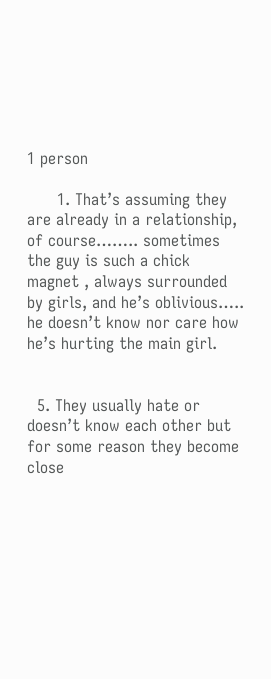1 person

      1. That’s assuming they are already in a relationship, of course…….. sometimes the guy is such a chick magnet , always surrounded by girls, and he’s oblivious….. he doesn’t know nor care how he’s hurting the main girl.


  5. They usually hate or doesn’t know each other but for some reason they become close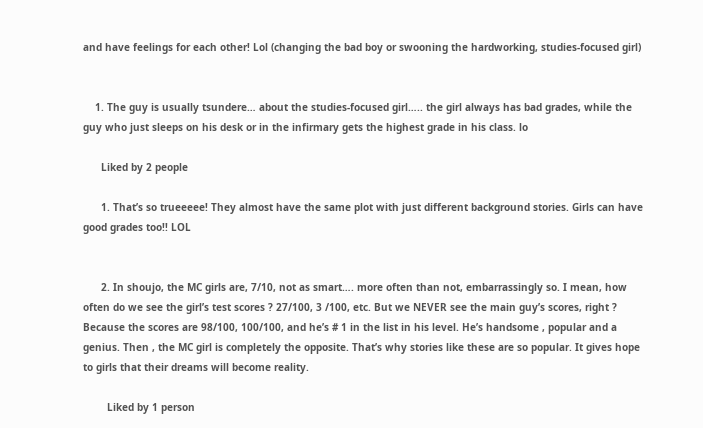and have feelings for each other! Lol (changing the bad boy or swooning the hardworking, studies-focused girl)


    1. The guy is usually tsundere… about the studies-focused girl….. the girl always has bad grades, while the guy who just sleeps on his desk or in the infirmary gets the highest grade in his class. lo

      Liked by 2 people

      1. That’s so trueeeee! They almost have the same plot with just different background stories. Girls can have good grades too!! LOL


      2. In shoujo, the MC girls are, 7/10, not as smart…. more often than not, embarrassingly so. I mean, how often do we see the girl’s test scores ? 27/100, 3 /100, etc. But we NEVER see the main guy’s scores, right ? Because the scores are 98/100, 100/100, and he’s # 1 in the list in his level. He’s handsome , popular and a genius. Then , the MC girl is completely the opposite. That’s why stories like these are so popular. It gives hope to girls that their dreams will become reality.

        Liked by 1 person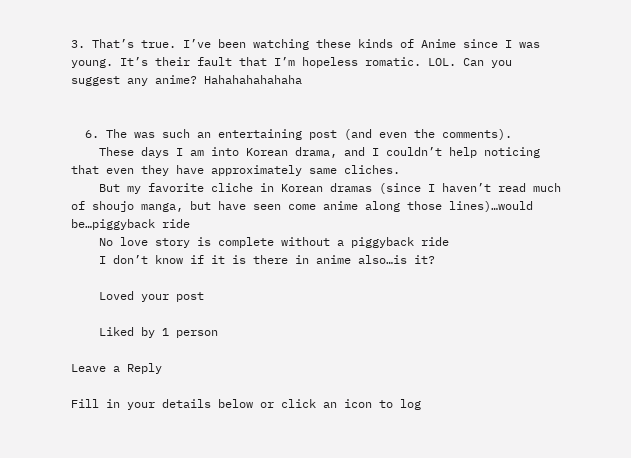3. That’s true. I’ve been watching these kinds of Anime since I was young. It’s their fault that I’m hopeless romatic. LOL. Can you suggest any anime? Hahahahahahaha


  6. The was such an entertaining post (and even the comments).
    These days I am into Korean drama, and I couldn’t help noticing that even they have approximately same cliches.
    But my favorite cliche in Korean dramas (since I haven’t read much of shoujo manga, but have seen come anime along those lines)…would be…piggyback ride
    No love story is complete without a piggyback ride
    I don’t know if it is there in anime also…is it?

    Loved your post

    Liked by 1 person

Leave a Reply

Fill in your details below or click an icon to log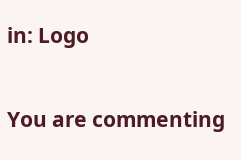in: Logo

You are commenting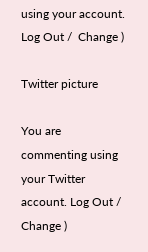using your account. Log Out /  Change )

Twitter picture

You are commenting using your Twitter account. Log Out /  Change )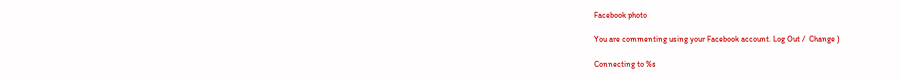Facebook photo

You are commenting using your Facebook account. Log Out /  Change )

Connecting to %s